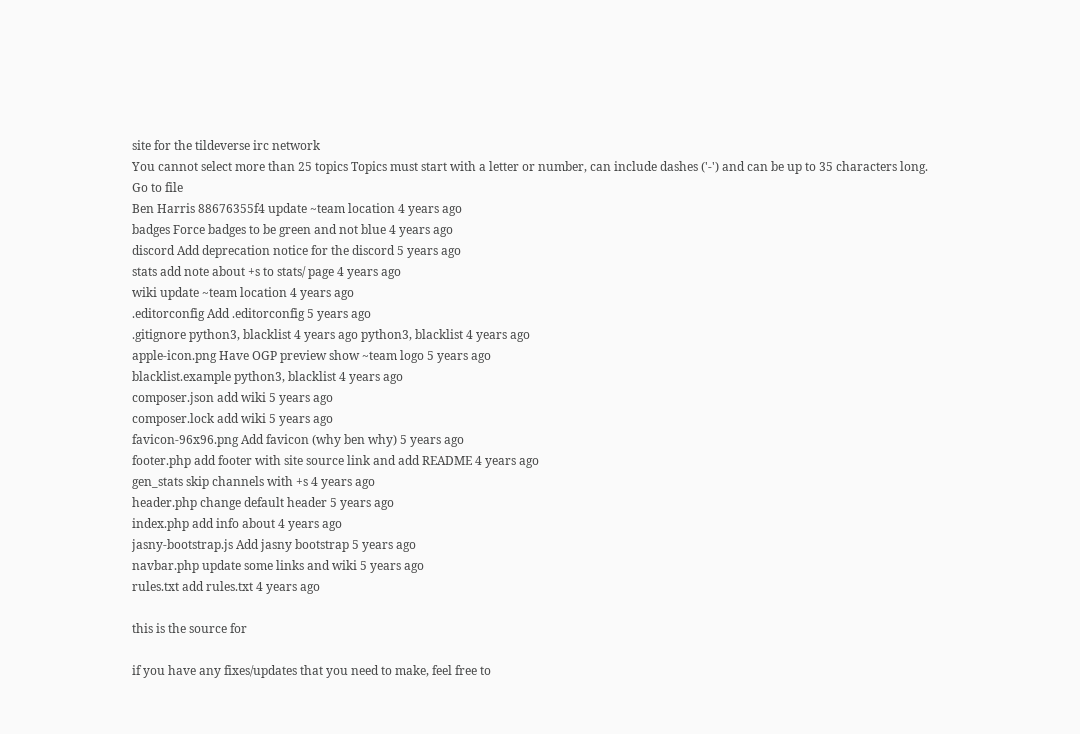site for the tildeverse irc network
You cannot select more than 25 topics Topics must start with a letter or number, can include dashes ('-') and can be up to 35 characters long.
Go to file
Ben Harris 88676355f4 update ~team location 4 years ago
badges Force badges to be green and not blue 4 years ago
discord Add deprecation notice for the discord 5 years ago
stats add note about +s to stats/ page 4 years ago
wiki update ~team location 4 years ago
.editorconfig Add .editorconfig 5 years ago
.gitignore python3, blacklist 4 years ago python3, blacklist 4 years ago
apple-icon.png Have OGP preview show ~team logo 5 years ago
blacklist.example python3, blacklist 4 years ago
composer.json add wiki 5 years ago
composer.lock add wiki 5 years ago
favicon-96x96.png Add favicon (why ben why) 5 years ago
footer.php add footer with site source link and add README 4 years ago
gen_stats skip channels with +s 4 years ago
header.php change default header 5 years ago
index.php add info about 4 years ago
jasny-bootstrap.js Add jasny bootstrap 5 years ago
navbar.php update some links and wiki 5 years ago
rules.txt add rules.txt 4 years ago

this is the source for

if you have any fixes/updates that you need to make, feel free to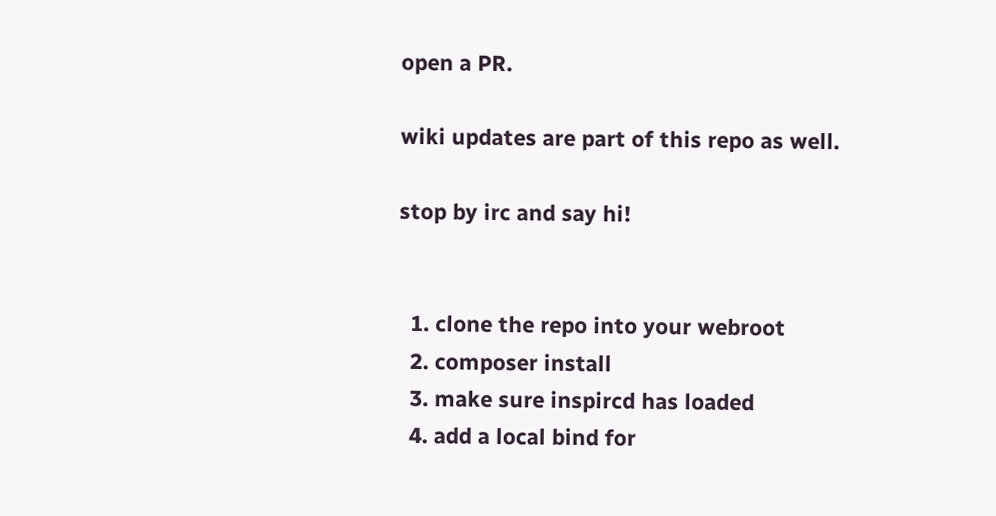open a PR.

wiki updates are part of this repo as well.

stop by irc and say hi!


  1. clone the repo into your webroot
  2. composer install
  3. make sure inspircd has loaded
  4. add a local bind for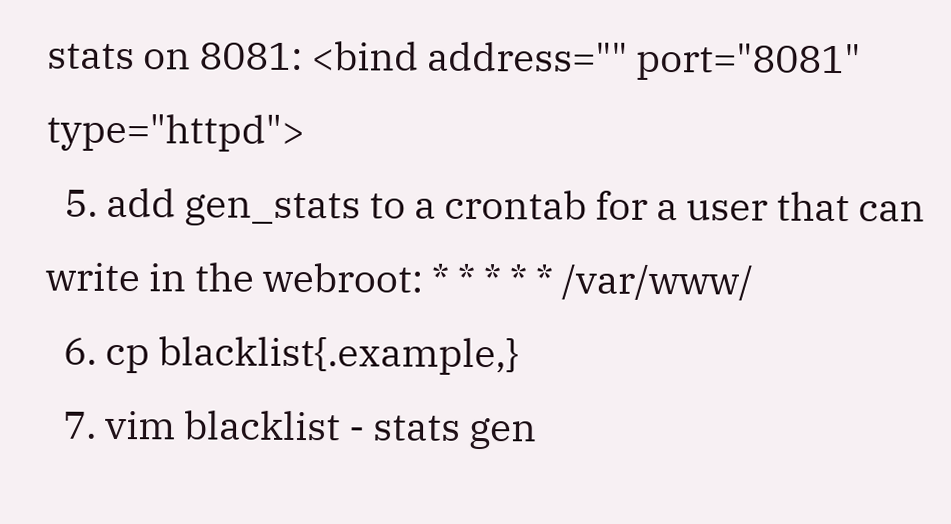stats on 8081: <bind address="" port="8081" type="httpd">
  5. add gen_stats to a crontab for a user that can write in the webroot: * * * * * /var/www/
  6. cp blacklist{.example,}
  7. vim blacklist - stats gen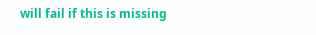will fail if this is missing